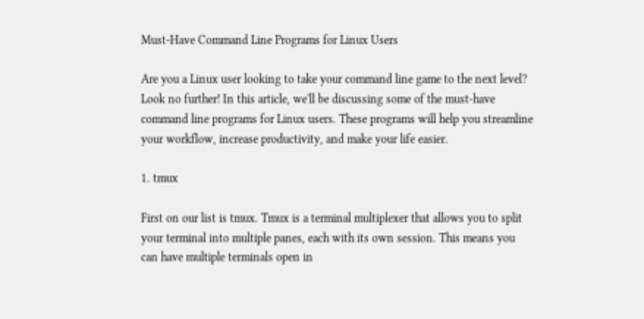Must-Have Command Line Programs for Linux Users

Are you a Linux user looking to take your command line game to the next level? Look no further! In this article, we'll be discussing some of the must-have command line programs for Linux users. These programs will help you streamline your workflow, increase productivity, and make your life easier.

1. tmux

First on our list is tmux. Tmux is a terminal multiplexer that allows you to split your terminal into multiple panes, each with its own session. This means you can have multiple terminals open in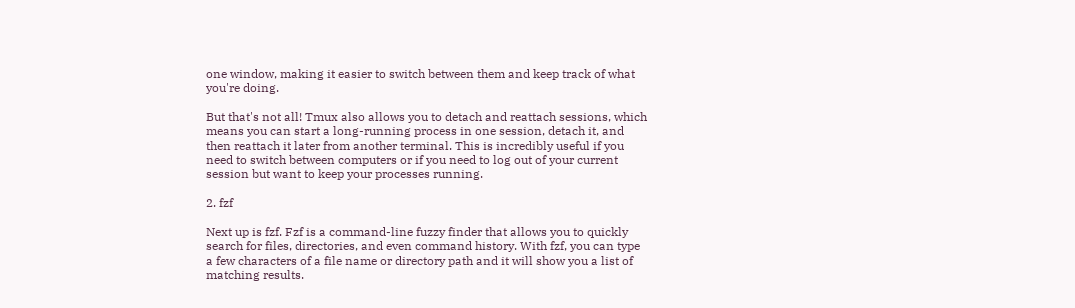one window, making it easier to switch between them and keep track of what you're doing.

But that's not all! Tmux also allows you to detach and reattach sessions, which means you can start a long-running process in one session, detach it, and then reattach it later from another terminal. This is incredibly useful if you need to switch between computers or if you need to log out of your current session but want to keep your processes running.

2. fzf

Next up is fzf. Fzf is a command-line fuzzy finder that allows you to quickly search for files, directories, and even command history. With fzf, you can type a few characters of a file name or directory path and it will show you a list of matching results.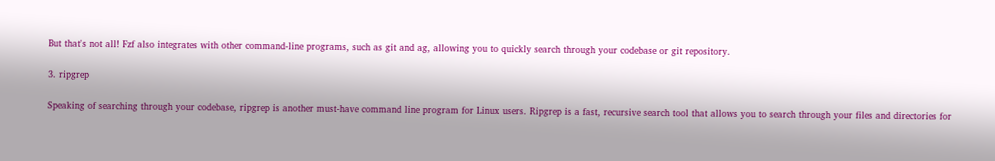But that's not all! Fzf also integrates with other command-line programs, such as git and ag, allowing you to quickly search through your codebase or git repository.

3. ripgrep

Speaking of searching through your codebase, ripgrep is another must-have command line program for Linux users. Ripgrep is a fast, recursive search tool that allows you to search through your files and directories for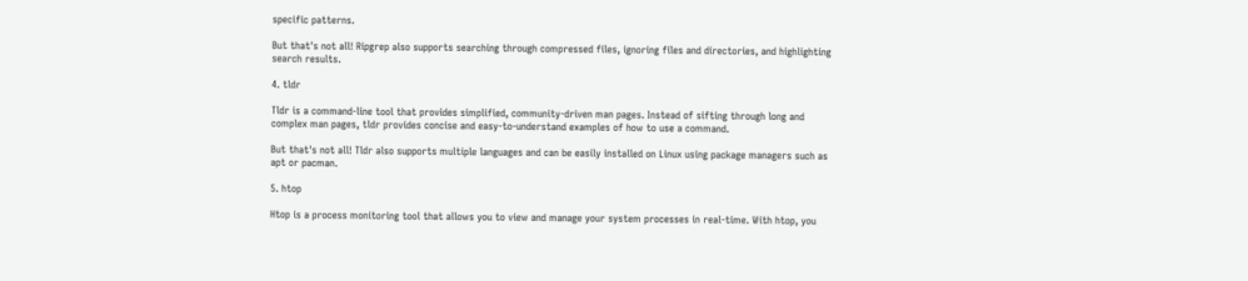specific patterns.

But that's not all! Ripgrep also supports searching through compressed files, ignoring files and directories, and highlighting search results.

4. tldr

Tldr is a command-line tool that provides simplified, community-driven man pages. Instead of sifting through long and complex man pages, tldr provides concise and easy-to-understand examples of how to use a command.

But that's not all! Tldr also supports multiple languages and can be easily installed on Linux using package managers such as apt or pacman.

5. htop

Htop is a process monitoring tool that allows you to view and manage your system processes in real-time. With htop, you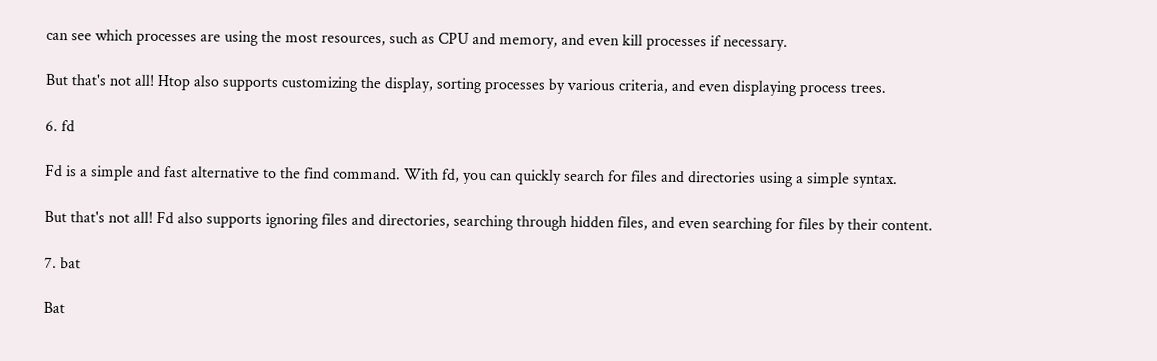can see which processes are using the most resources, such as CPU and memory, and even kill processes if necessary.

But that's not all! Htop also supports customizing the display, sorting processes by various criteria, and even displaying process trees.

6. fd

Fd is a simple and fast alternative to the find command. With fd, you can quickly search for files and directories using a simple syntax.

But that's not all! Fd also supports ignoring files and directories, searching through hidden files, and even searching for files by their content.

7. bat

Bat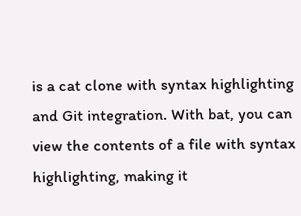is a cat clone with syntax highlighting and Git integration. With bat, you can view the contents of a file with syntax highlighting, making it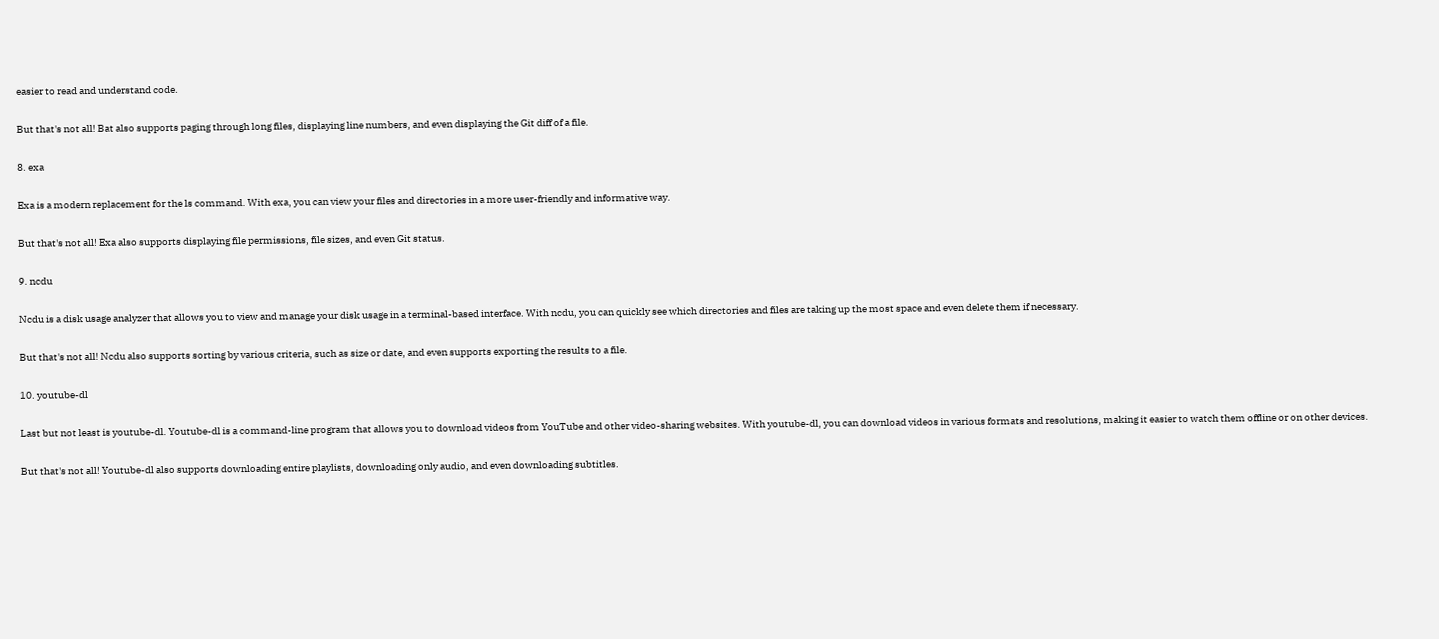easier to read and understand code.

But that's not all! Bat also supports paging through long files, displaying line numbers, and even displaying the Git diff of a file.

8. exa

Exa is a modern replacement for the ls command. With exa, you can view your files and directories in a more user-friendly and informative way.

But that's not all! Exa also supports displaying file permissions, file sizes, and even Git status.

9. ncdu

Ncdu is a disk usage analyzer that allows you to view and manage your disk usage in a terminal-based interface. With ncdu, you can quickly see which directories and files are taking up the most space and even delete them if necessary.

But that's not all! Ncdu also supports sorting by various criteria, such as size or date, and even supports exporting the results to a file.

10. youtube-dl

Last but not least is youtube-dl. Youtube-dl is a command-line program that allows you to download videos from YouTube and other video-sharing websites. With youtube-dl, you can download videos in various formats and resolutions, making it easier to watch them offline or on other devices.

But that's not all! Youtube-dl also supports downloading entire playlists, downloading only audio, and even downloading subtitles.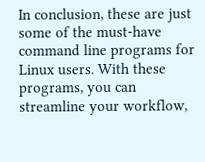In conclusion, these are just some of the must-have command line programs for Linux users. With these programs, you can streamline your workflow,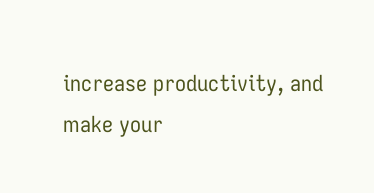increase productivity, and make your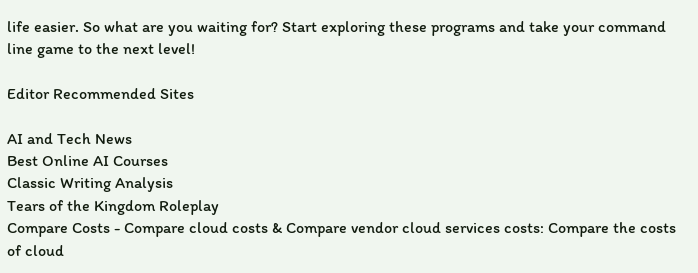life easier. So what are you waiting for? Start exploring these programs and take your command line game to the next level!

Editor Recommended Sites

AI and Tech News
Best Online AI Courses
Classic Writing Analysis
Tears of the Kingdom Roleplay
Compare Costs - Compare cloud costs & Compare vendor cloud services costs: Compare the costs of cloud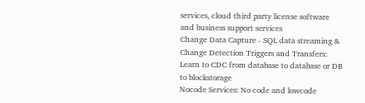services, cloud third party license software and business support services
Change Data Capture - SQL data streaming & Change Detection Triggers and Transfers: Learn to CDC from database to database or DB to blockstorage
Nocode Services: No code and lowcode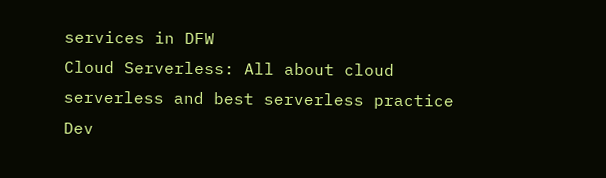services in DFW
Cloud Serverless: All about cloud serverless and best serverless practice
Dev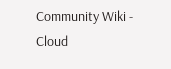Community Wiki - Cloud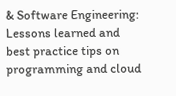& Software Engineering: Lessons learned and best practice tips on programming and cloud